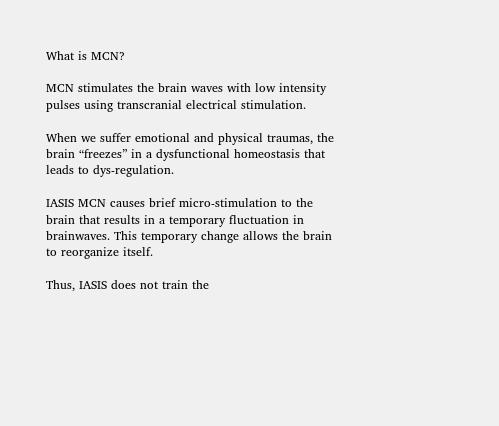What is MCN?

MCN stimulates the brain waves with low intensity pulses using transcranial electrical stimulation.

When we suffer emotional and physical traumas, the brain “freezes” in a dysfunctional homeostasis that leads to dys-regulation.

IASIS MCN causes brief micro-stimulation to the brain that results in a temporary fluctuation in brainwaves. This temporary change allows the brain to reorganize itself.

Thus, IASIS does not train the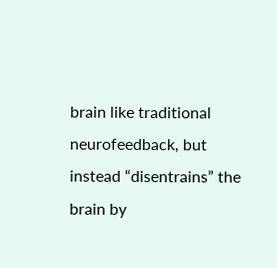brain like traditional neurofeedback, but instead “disentrains” the brain by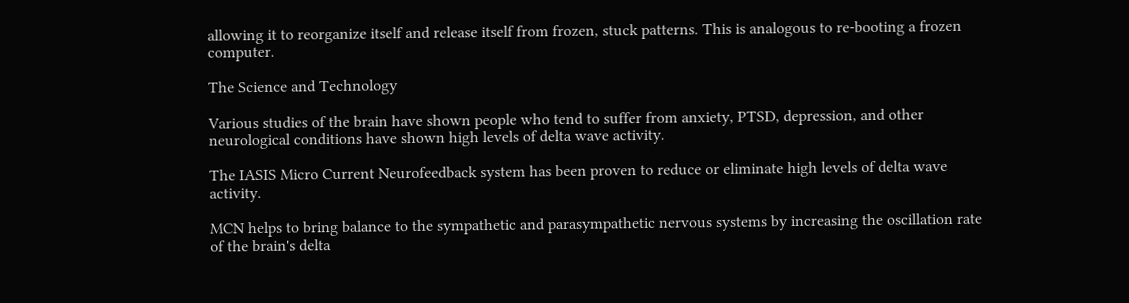allowing it to reorganize itself and release itself from frozen, stuck patterns. This is analogous to re-booting a frozen computer.

The Science and Technology

Various studies of the brain have shown people who tend to suffer from anxiety, PTSD, depression, and other neurological conditions have shown high levels of delta wave activity.

The IASIS Micro Current Neurofeedback system has been proven to reduce or eliminate high levels of delta wave activity.

MCN helps to bring balance to the sympathetic and parasympathetic nervous systems by increasing the oscillation rate of the brain's delta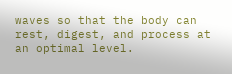waves so that the body can rest, digest, and process at an optimal level.